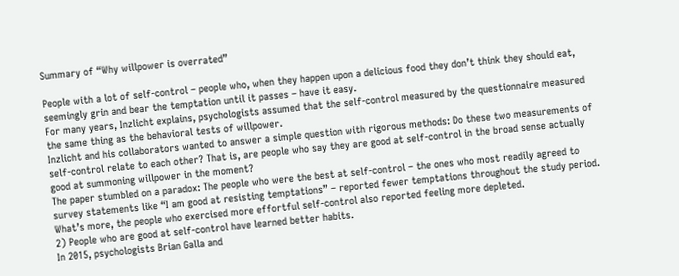Summary of “Why willpower is overrated”

People with a lot of self-control – people who, when they happen upon a delicious food they don’t think they should eat, seemingly grin and bear the temptation until it passes – have it easy.
For many years, Inzlicht explains, psychologists assumed that the self-control measured by the questionnaire measured the same thing as the behavioral tests of willpower.
Inzlicht and his collaborators wanted to answer a simple question with rigorous methods: Do these two measurements of self-control relate to each other? That is, are people who say they are good at self-control in the broad sense actually good at summoning willpower in the moment?
The paper stumbled on a paradox: The people who were the best at self-control – the ones who most readily agreed to survey statements like “I am good at resisting temptations” – reported fewer temptations throughout the study period.
What’s more, the people who exercised more effortful self-control also reported feeling more depleted.
2) People who are good at self-control have learned better habits.
In 2015, psychologists Brian Galla and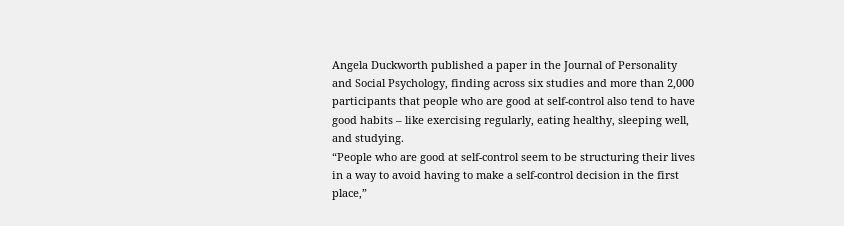Angela Duckworth published a paper in the Journal of Personality and Social Psychology, finding across six studies and more than 2,000 participants that people who are good at self-control also tend to have good habits – like exercising regularly, eating healthy, sleeping well, and studying.
“People who are good at self-control seem to be structuring their lives in a way to avoid having to make a self-control decision in the first place,”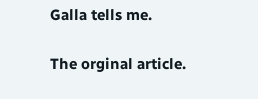Galla tells me.

The orginal article.